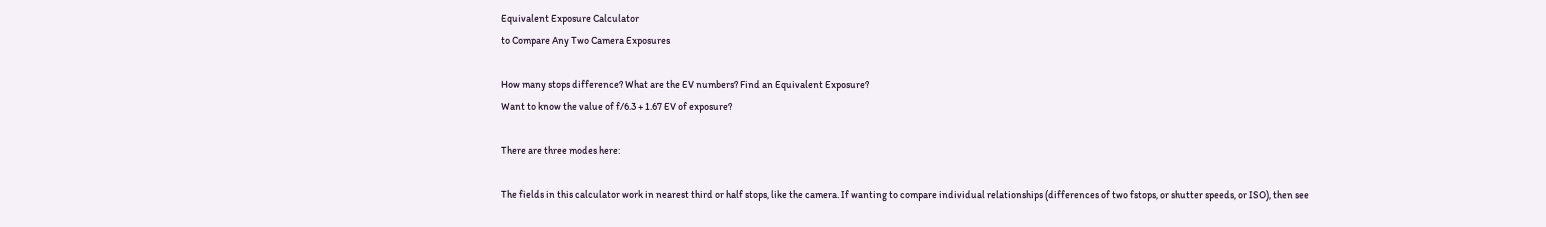Equivalent Exposure Calculator
to Compare Any Two Camera Exposures

How many stops difference? What are the EV numbers? Find an Equivalent Exposure?
Want to know the value of f/6.3 + 1.67 EV of exposure?

There are three modes here:

The fields in this calculator work in nearest third or half stops, like the camera. If wanting to compare individual relationships (differences of two fstops, or shutter speeds, or ISO), then see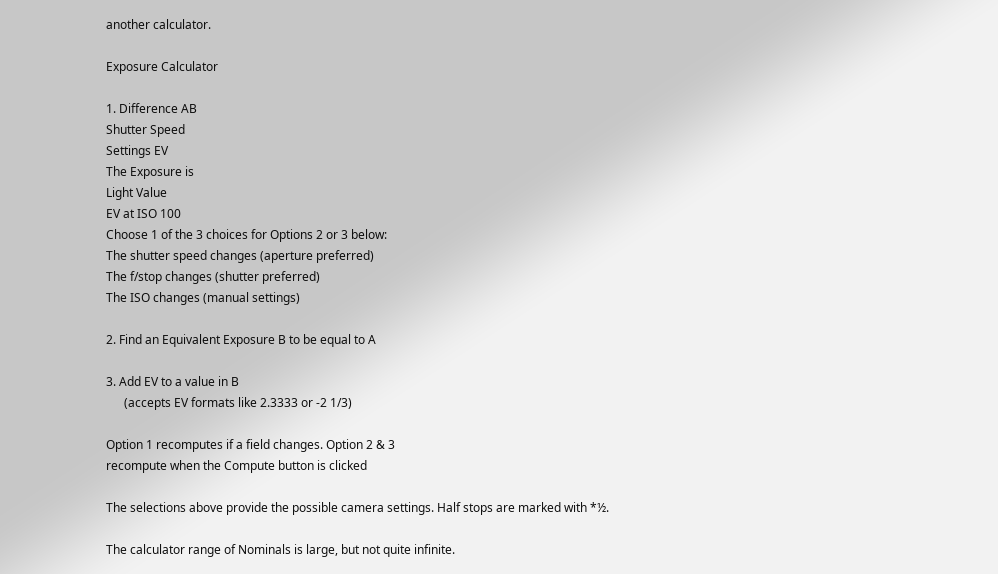another calculator.

Exposure Calculator

1. Difference AB
Shutter Speed
Settings EV
The Exposure is
Light Value
EV at ISO 100
Choose 1 of the 3 choices for Options 2 or 3 below:
The shutter speed changes (aperture preferred)
The f/stop changes (shutter preferred)
The ISO changes (manual settings)

2. Find an Equivalent Exposure B to be equal to A

3. Add EV to a value in B
      (accepts EV formats like 2.3333 or -2 1/3)

Option 1 recomputes if a field changes. Option 2 & 3
recompute when the Compute button is clicked

The selections above provide the possible camera settings. Half stops are marked with *½.

The calculator range of Nominals is large, but not quite infinite.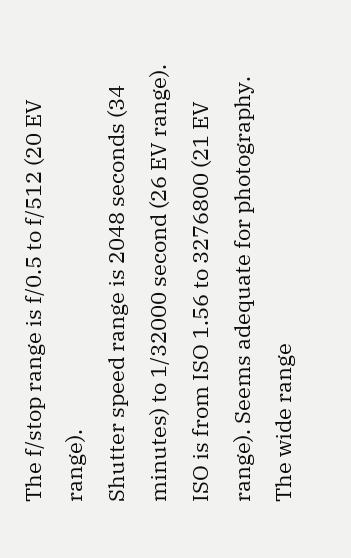The f/stop range is f/0.5 to f/512 (20 EV range).
Shutter speed range is 2048 seconds (34 minutes) to 1/32000 second (26 EV range).
ISO is from ISO 1.56 to 3276800 (21 EV range). Seems adequate for photography.
The wide range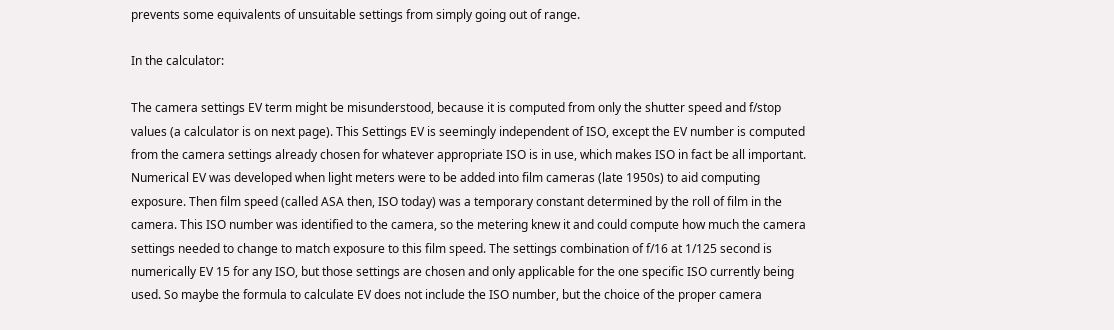prevents some equivalents of unsuitable settings from simply going out of range.

In the calculator:

The camera settings EV term might be misunderstood, because it is computed from only the shutter speed and f/stop values (a calculator is on next page). This Settings EV is seemingly independent of ISO, except the EV number is computed from the camera settings already chosen for whatever appropriate ISO is in use, which makes ISO in fact be all important. Numerical EV was developed when light meters were to be added into film cameras (late 1950s) to aid computing exposure. Then film speed (called ASA then, ISO today) was a temporary constant determined by the roll of film in the camera. This ISO number was identified to the camera, so the metering knew it and could compute how much the camera settings needed to change to match exposure to this film speed. The settings combination of f/16 at 1/125 second is numerically EV 15 for any ISO, but those settings are chosen and only applicable for the one specific ISO currently being used. So maybe the formula to calculate EV does not include the ISO number, but the choice of the proper camera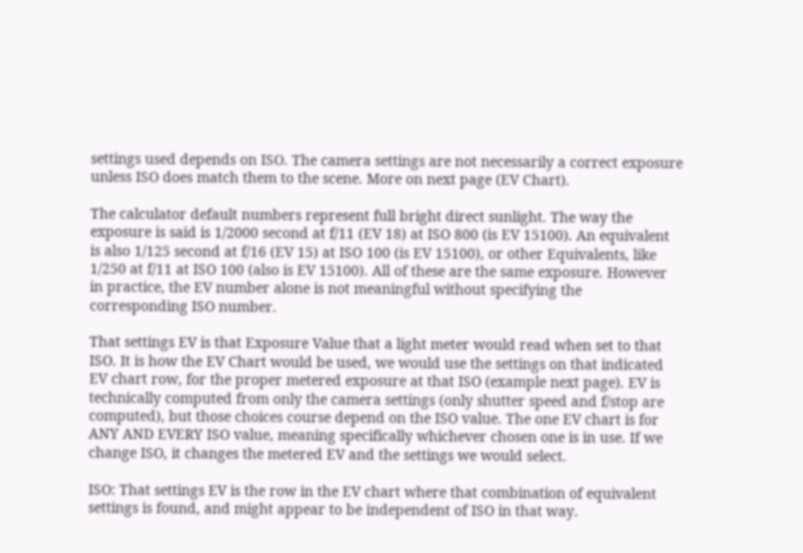settings used depends on ISO. The camera settings are not necessarily a correct exposure unless ISO does match them to the scene. More on next page (EV Chart).

The calculator default numbers represent full bright direct sunlight. The way the exposure is said is 1/2000 second at f/11 (EV 18) at ISO 800 (is EV 15100). An equivalent is also 1/125 second at f/16 (EV 15) at ISO 100 (is EV 15100), or other Equivalents, like 1/250 at f/11 at ISO 100 (also is EV 15100). All of these are the same exposure. However in practice, the EV number alone is not meaningful without specifying the corresponding ISO number.

That settings EV is that Exposure Value that a light meter would read when set to that ISO. It is how the EV Chart would be used, we would use the settings on that indicated EV chart row, for the proper metered exposure at that ISO (example next page). EV is technically computed from only the camera settings (only shutter speed and f/stop are computed), but those choices course depend on the ISO value. The one EV chart is for ANY AND EVERY ISO value, meaning specifically whichever chosen one is in use. If we change ISO, it changes the metered EV and the settings we would select.

ISO: That settings EV is the row in the EV chart where that combination of equivalent settings is found, and might appear to be independent of ISO in that way.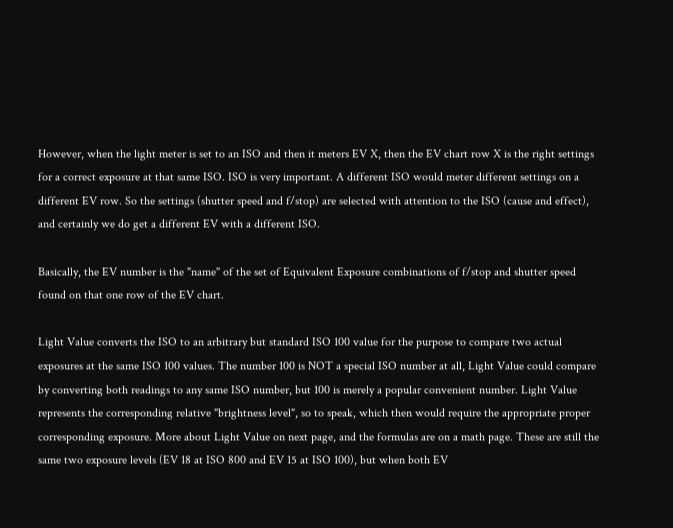However, when the light meter is set to an ISO and then it meters EV X, then the EV chart row X is the right settings for a correct exposure at that same ISO. ISO is very important. A different ISO would meter different settings on a different EV row. So the settings (shutter speed and f/stop) are selected with attention to the ISO (cause and effect), and certainly we do get a different EV with a different ISO.

Basically, the EV number is the "name" of the set of Equivalent Exposure combinations of f/stop and shutter speed found on that one row of the EV chart.

Light Value converts the ISO to an arbitrary but standard ISO 100 value for the purpose to compare two actual exposures at the same ISO 100 values. The number 100 is NOT a special ISO number at all, Light Value could compare by converting both readings to any same ISO number, but 100 is merely a popular convenient number. Light Value represents the corresponding relative "brightness level", so to speak, which then would require the appropriate proper corresponding exposure. More about Light Value on next page, and the formulas are on a math page. These are still the same two exposure levels (EV 18 at ISO 800 and EV 15 at ISO 100), but when both EV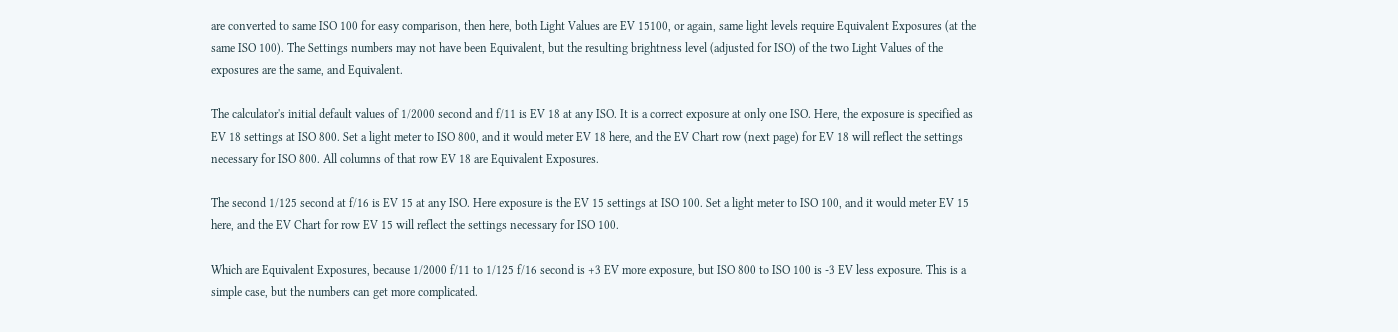are converted to same ISO 100 for easy comparison, then here, both Light Values are EV 15100, or again, same light levels require Equivalent Exposures (at the same ISO 100). The Settings numbers may not have been Equivalent, but the resulting brightness level (adjusted for ISO) of the two Light Values of the exposures are the same, and Equivalent.

The calculator's initial default values of 1/2000 second and f/11 is EV 18 at any ISO. It is a correct exposure at only one ISO. Here, the exposure is specified as EV 18 settings at ISO 800. Set a light meter to ISO 800, and it would meter EV 18 here, and the EV Chart row (next page) for EV 18 will reflect the settings necessary for ISO 800. All columns of that row EV 18 are Equivalent Exposures.

The second 1/125 second at f/16 is EV 15 at any ISO. Here exposure is the EV 15 settings at ISO 100. Set a light meter to ISO 100, and it would meter EV 15 here, and the EV Chart for row EV 15 will reflect the settings necessary for ISO 100.

Which are Equivalent Exposures, because 1/2000 f/11 to 1/125 f/16 second is +3 EV more exposure, but ISO 800 to ISO 100 is -3 EV less exposure. This is a simple case, but the numbers can get more complicated.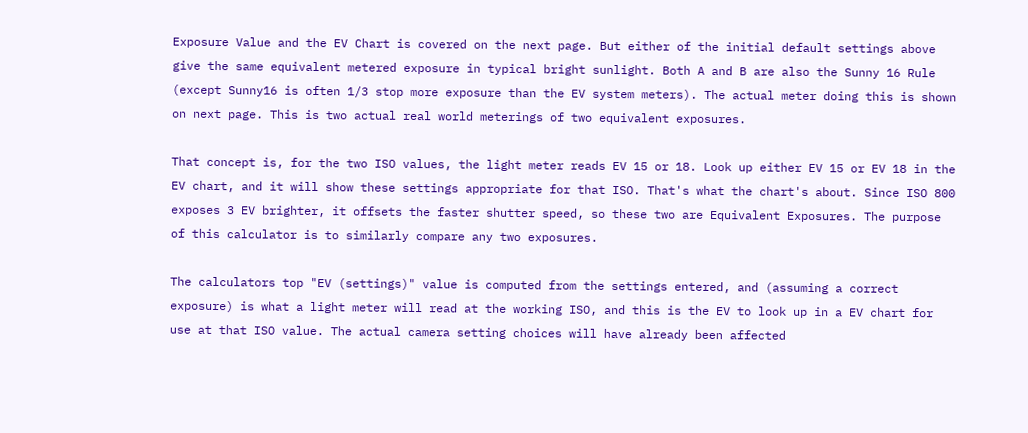Exposure Value and the EV Chart is covered on the next page. But either of the initial default settings above give the same equivalent metered exposure in typical bright sunlight. Both A and B are also the Sunny 16 Rule (except Sunny16 is often 1/3 stop more exposure than the EV system meters). The actual meter doing this is shown on next page. This is two actual real world meterings of two equivalent exposures.

That concept is, for the two ISO values, the light meter reads EV 15 or 18. Look up either EV 15 or EV 18 in the EV chart, and it will show these settings appropriate for that ISO. That's what the chart's about. Since ISO 800 exposes 3 EV brighter, it offsets the faster shutter speed, so these two are Equivalent Exposures. The purpose of this calculator is to similarly compare any two exposures.

The calculators top "EV (settings)" value is computed from the settings entered, and (assuming a correct exposure) is what a light meter will read at the working ISO, and this is the EV to look up in a EV chart for use at that ISO value. The actual camera setting choices will have already been affected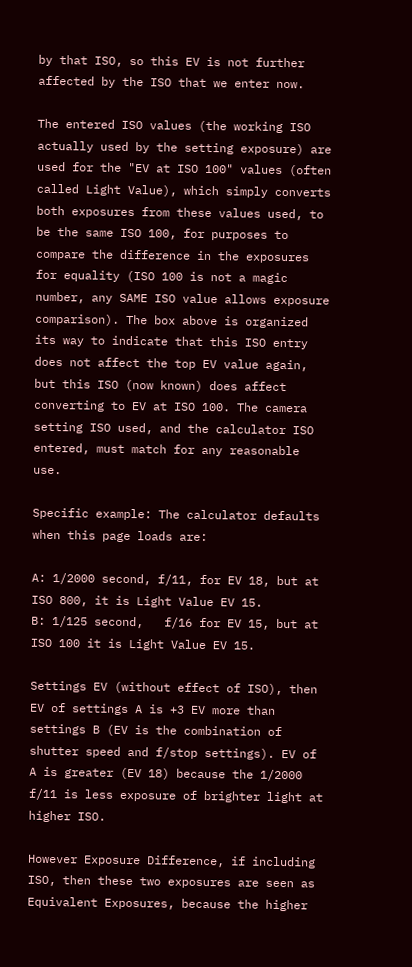by that ISO, so this EV is not further affected by the ISO that we enter now.

The entered ISO values (the working ISO actually used by the setting exposure) are used for the "EV at ISO 100" values (often called Light Value), which simply converts both exposures from these values used, to be the same ISO 100, for purposes to compare the difference in the exposures for equality (ISO 100 is not a magic number, any SAME ISO value allows exposure comparison). The box above is organized its way to indicate that this ISO entry does not affect the top EV value again, but this ISO (now known) does affect converting to EV at ISO 100. The camera setting ISO used, and the calculator ISO entered, must match for any reasonable use.

Specific example: The calculator defaults when this page loads are:

A: 1/2000 second, f/11, for EV 18, but at ISO 800, it is Light Value EV 15.
B: 1/125 second,   f/16 for EV 15, but at ISO 100 it is Light Value EV 15.

Settings EV (without effect of ISO), then EV of settings A is +3 EV more than settings B (EV is the combination of shutter speed and f/stop settings). EV of A is greater (EV 18) because the 1/2000 f/11 is less exposure of brighter light at higher ISO.

However Exposure Difference, if including ISO, then these two exposures are seen as Equivalent Exposures, because the higher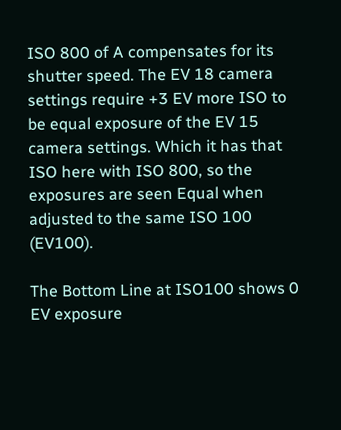ISO 800 of A compensates for its shutter speed. The EV 18 camera settings require +3 EV more ISO to be equal exposure of the EV 15 camera settings. Which it has that ISO here with ISO 800, so the exposures are seen Equal when adjusted to the same ISO 100 (EV100).

The Bottom Line at ISO100 shows 0 EV exposure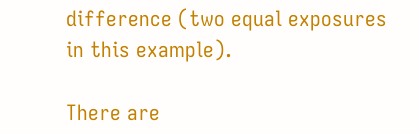difference (two equal exposures in this example).

There are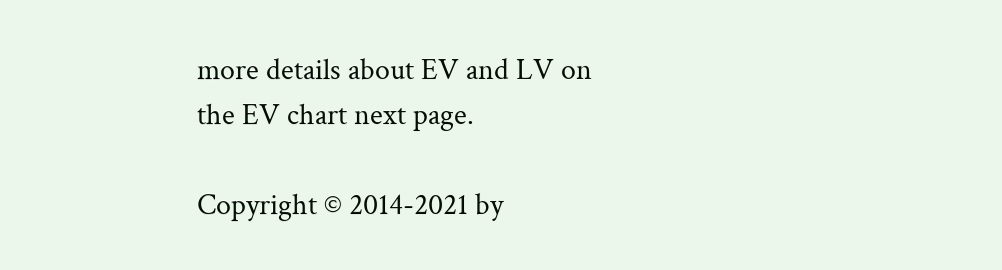more details about EV and LV on the EV chart next page.

Copyright © 2014-2021 by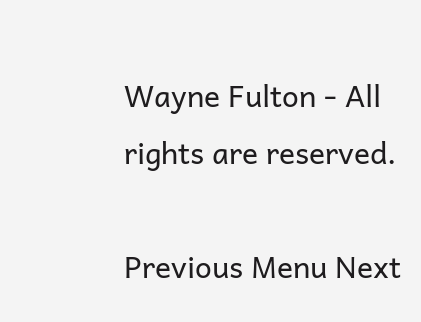Wayne Fulton - All rights are reserved.

Previous Menu Next